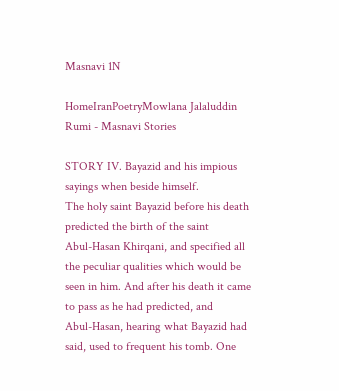Masnavi 1N

HomeIranPoetryMowlana Jalaluddin Rumi - Masnavi Stories

STORY IV. Bayazid and his impious sayings when beside himself.
The holy saint Bayazid before his death predicted the birth of the saint
Abul-Hasan Khirqani, and specified all the peculiar qualities which would be
seen in him. And after his death it came to pass as he had predicted, and
Abul-Hasan, hearing what Bayazid had said, used to frequent his tomb. One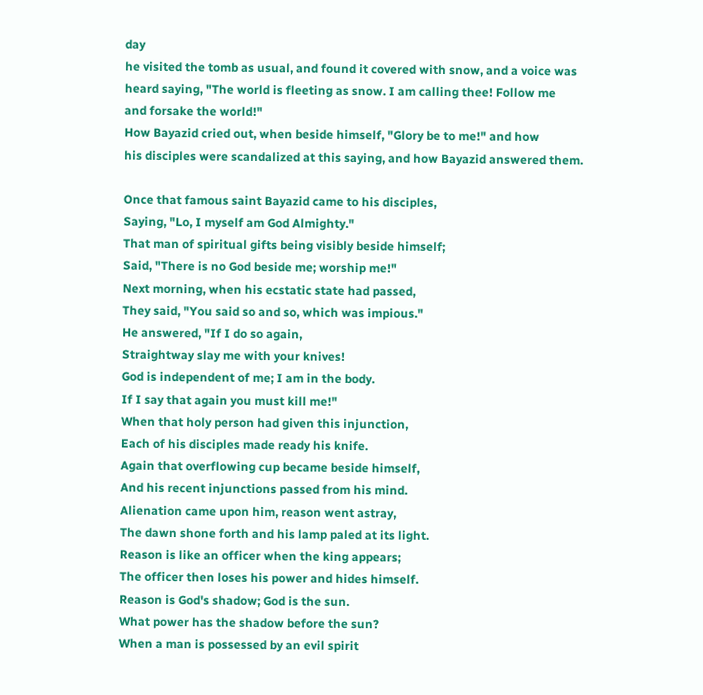day
he visited the tomb as usual, and found it covered with snow, and a voice was
heard saying, "The world is fleeting as snow. I am calling thee! Follow me
and forsake the world!"
How Bayazid cried out, when beside himself, "Glory be to me!" and how
his disciples were scandalized at this saying, and how Bayazid answered them.

Once that famous saint Bayazid came to his disciples,
Saying, "Lo, I myself am God Almighty."
That man of spiritual gifts being visibly beside himself;
Said, "There is no God beside me; worship me!"
Next morning, when his ecstatic state had passed,
They said, "You said so and so, which was impious."
He answered, "If I do so again,
Straightway slay me with your knives!
God is independent of me; I am in the body.
If I say that again you must kill me!"
When that holy person had given this injunction,
Each of his disciples made ready his knife.
Again that overflowing cup became beside himself,
And his recent injunctions passed from his mind.
Alienation came upon him, reason went astray,
The dawn shone forth and his lamp paled at its light.
Reason is like an officer when the king appears;
The officer then loses his power and hides himself.
Reason is God's shadow; God is the sun.
What power has the shadow before the sun?
When a man is possessed by an evil spirit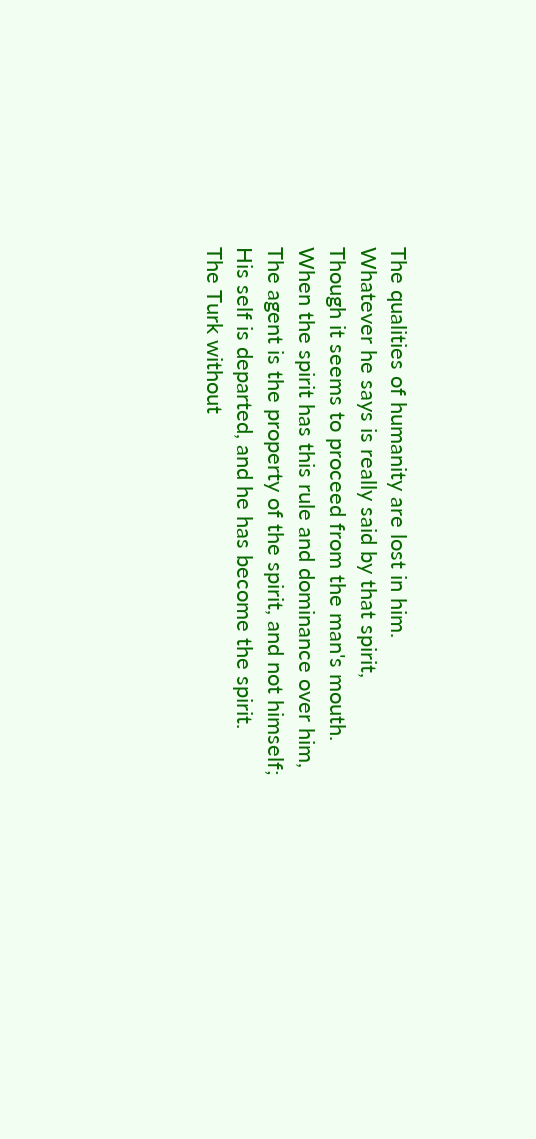The qualities of humanity are lost in him.
Whatever he says is really said by that spirit,
Though it seems to proceed from the man's mouth.
When the spirit has this rule and dominance over him,
The agent is the property of the spirit, and not himself;
His self is departed, and he has become the spirit.
The Turk without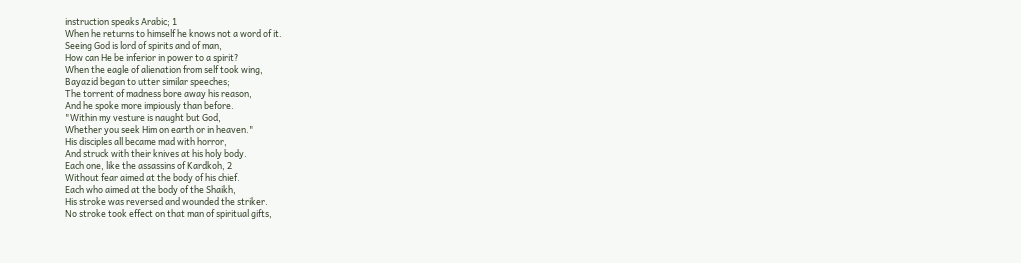instruction speaks Arabic; 1
When he returns to himself he knows not a word of it.
Seeing God is lord of spirits and of man,
How can He be inferior in power to a spirit?
When the eagle of alienation from self took wing,
Bayazid began to utter similar speeches;
The torrent of madness bore away his reason,
And he spoke more impiously than before.
"Within my vesture is naught but God,
Whether you seek Him on earth or in heaven."
His disciples all became mad with horror,
And struck with their knives at his holy body.
Each one, like the assassins of Kardkoh, 2
Without fear aimed at the body of his chief.
Each who aimed at the body of the Shaikh,
His stroke was reversed and wounded the striker.
No stroke took effect on that man of spiritual gifts,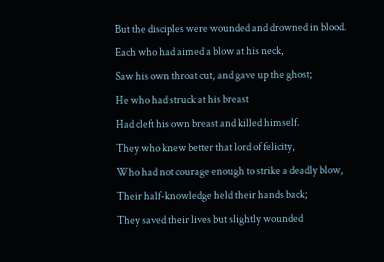But the disciples were wounded and drowned in blood.
Each who had aimed a blow at his neck,
Saw his own throat cut, and gave up the ghost;
He who had struck at his breast
Had cleft his own breast and killed himself.
They who knew better that lord of felicity,
Who had not courage enough to strike a deadly blow,
Their half-knowledge held their hands back;
They saved their lives but slightly wounded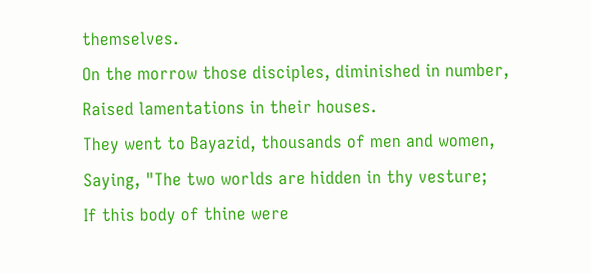themselves.
On the morrow those disciples, diminished in number,
Raised lamentations in their houses.
They went to Bayazid, thousands of men and women,
Saying, "The two worlds are hidden in thy vesture;
If this body of thine were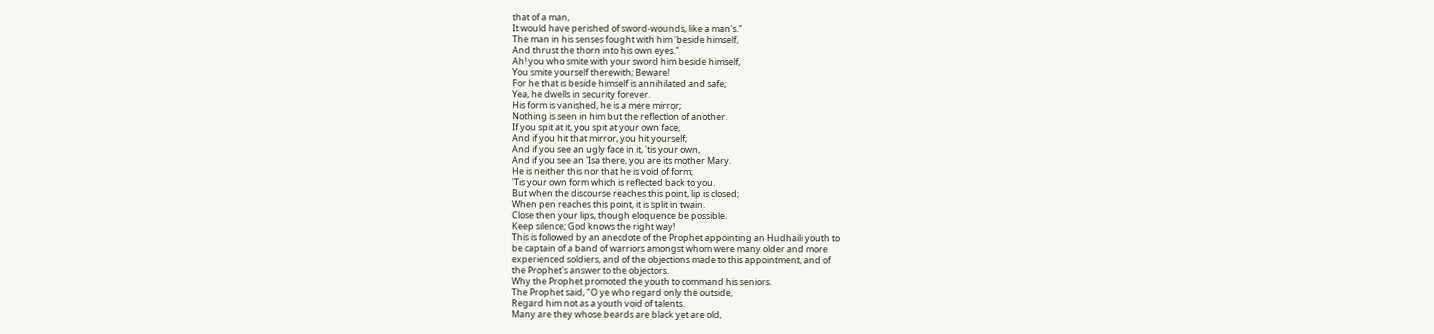that of a man,
It would have perished of sword-wounds, like a man's."
The man in his senses fought with him 'beside himself,
And thrust the thorn into his own eyes."
Ah! you who smite with your sword him beside himself,
You smite yourself therewith; Beware!
For he that is beside himself is annihilated and safe;
Yea, he dwells in security forever.
His form is vanished, he is a mere mirror;
Nothing is seen in him but the reflection of another.
If you spit at it, you spit at your own face,
And if you hit that mirror, you hit yourself;
And if you see an ugly face in it, 'tis your own,
And if you see an 'Isa there, you are its mother Mary.
He is neither this nor that he is void of form;
'Tis your own form which is reflected back to you.
But when the discourse reaches this point, lip is closed;
When pen reaches this point, it is split in twain.
Close then your lips, though eloquence be possible.
Keep silence; God knows the right way!
This is followed by an anecdote of the Prophet appointing an Hudhaili youth to
be captain of a band of warriors amongst whom were many older and more
experienced soldiers, and of the objections made to this appointment, and of
the Prophet's answer to the objectors.
Why the Prophet promoted the youth to command his seniors.
The Prophet said, "O ye who regard only the outside,
Regard him not as a youth void of talents.
Many are they whose beards are black yet are old,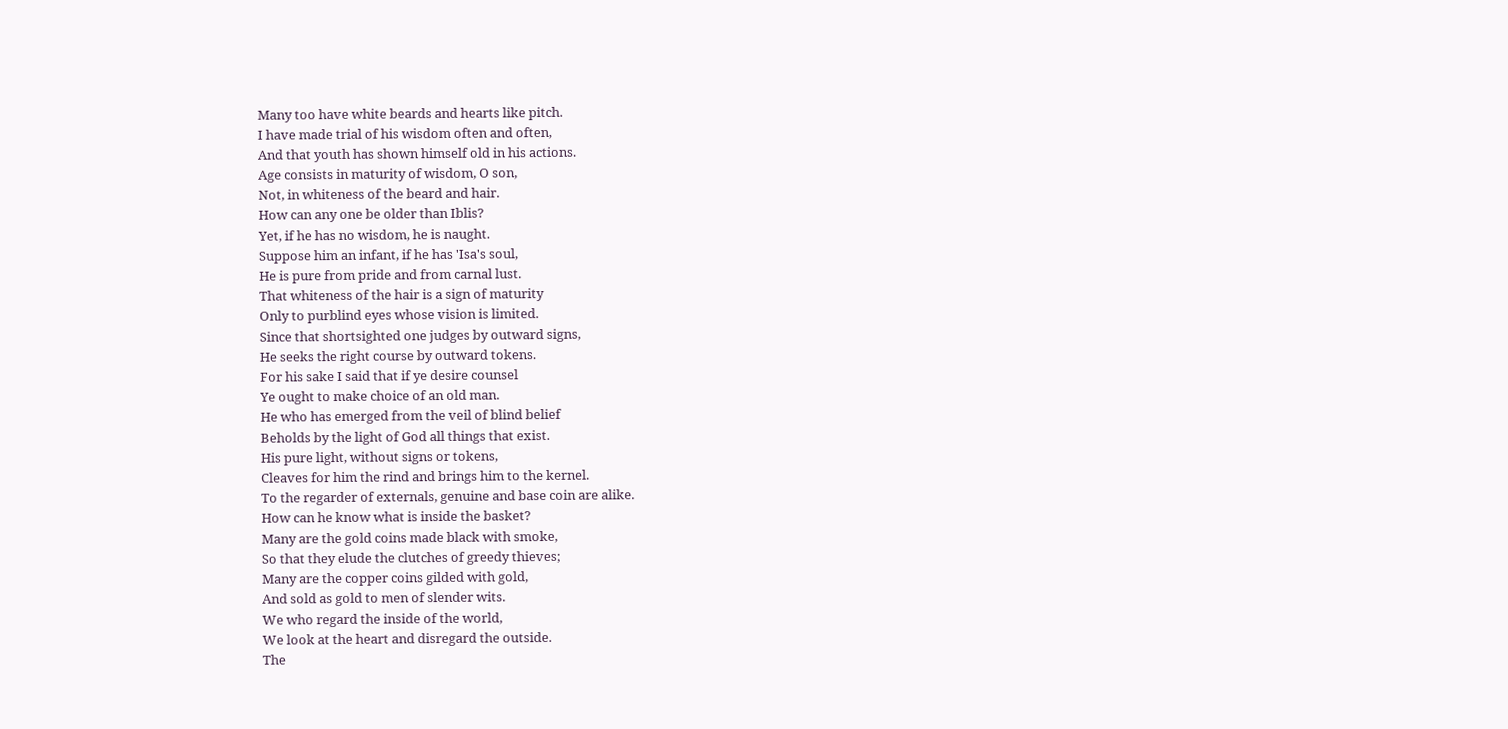Many too have white beards and hearts like pitch.
I have made trial of his wisdom often and often,
And that youth has shown himself old in his actions.
Age consists in maturity of wisdom, O son,
Not, in whiteness of the beard and hair.
How can any one be older than Iblis?
Yet, if he has no wisdom, he is naught.
Suppose him an infant, if he has 'Isa's soul,
He is pure from pride and from carnal lust.
That whiteness of the hair is a sign of maturity
Only to purblind eyes whose vision is limited.
Since that shortsighted one judges by outward signs,
He seeks the right course by outward tokens.
For his sake I said that if ye desire counsel
Ye ought to make choice of an old man.
He who has emerged from the veil of blind belief
Beholds by the light of God all things that exist.
His pure light, without signs or tokens,
Cleaves for him the rind and brings him to the kernel.
To the regarder of externals, genuine and base coin are alike.
How can he know what is inside the basket?
Many are the gold coins made black with smoke,
So that they elude the clutches of greedy thieves;
Many are the copper coins gilded with gold,
And sold as gold to men of slender wits.
We who regard the inside of the world,
We look at the heart and disregard the outside.
The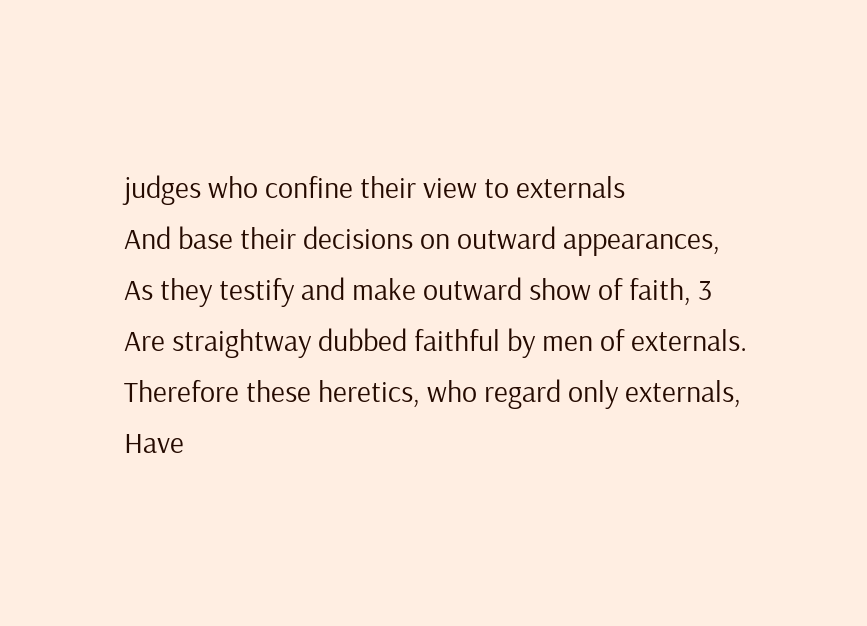judges who confine their view to externals
And base their decisions on outward appearances,
As they testify and make outward show of faith, 3
Are straightway dubbed faithful by men of externals.
Therefore these heretics, who regard only externals,
Have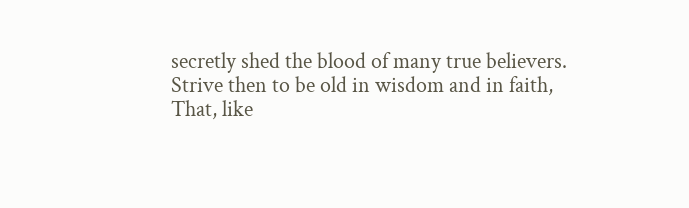secretly shed the blood of many true believers.
Strive then to be old in wisdom and in faith,
That, like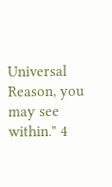Universal Reason, you may see within." 4